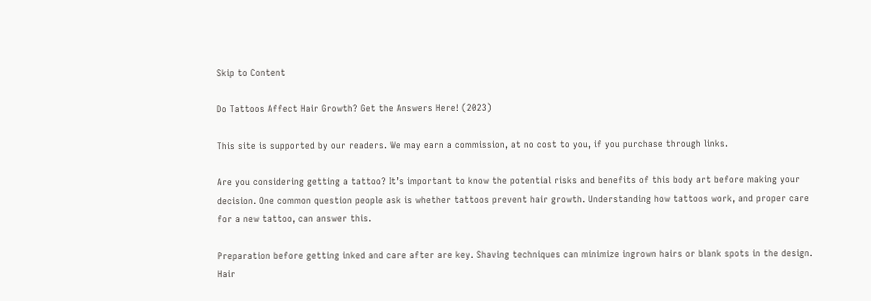Skip to Content

Do Tattoos Affect Hair Growth? Get the Answers Here! (2023)

This site is supported by our readers. We may earn a commission, at no cost to you, if you purchase through links.

Are you considering getting a tattoo? It’s important to know the potential risks and benefits of this body art before making your decision. One common question people ask is whether tattoos prevent hair growth. Understanding how tattoos work, and proper care for a new tattoo, can answer this.

Preparation before getting inked and care after are key. Shaving techniques can minimize ingrown hairs or blank spots in the design. Hair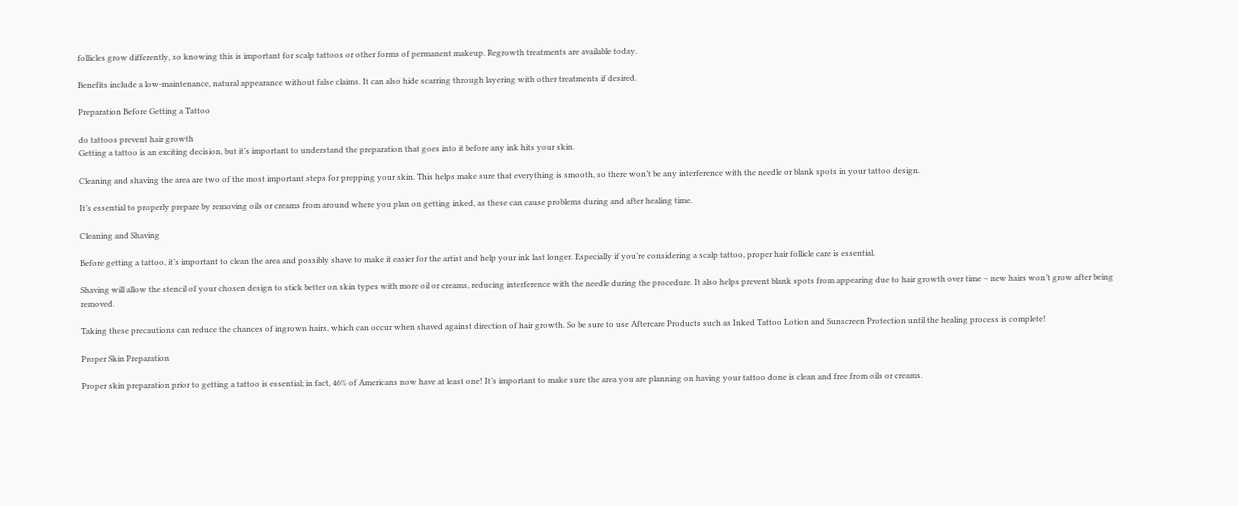follicles grow differently, so knowing this is important for scalp tattoos or other forms of permanent makeup. Regrowth treatments are available today.

Benefits include a low-maintenance, natural appearance without false claims. It can also hide scarring through layering with other treatments if desired.

Preparation Before Getting a Tattoo

do tattoos prevent hair growth
Getting a tattoo is an exciting decision, but it’s important to understand the preparation that goes into it before any ink hits your skin.

Cleaning and shaving the area are two of the most important steps for prepping your skin. This helps make sure that everything is smooth, so there won’t be any interference with the needle or blank spots in your tattoo design.

It’s essential to properly prepare by removing oils or creams from around where you plan on getting inked, as these can cause problems during and after healing time.

Cleaning and Shaving

Before getting a tattoo, it’s important to clean the area and possibly shave to make it easier for the artist and help your ink last longer. Especially if you’re considering a scalp tattoo, proper hair follicle care is essential.

Shaving will allow the stencil of your chosen design to stick better on skin types with more oil or creams, reducing interference with the needle during the procedure. It also helps prevent blank spots from appearing due to hair growth over time – new hairs won’t grow after being removed.

Taking these precautions can reduce the chances of ingrown hairs, which can occur when shaved against direction of hair growth. So be sure to use Aftercare Products such as Inked Tattoo Lotion and Sunscreen Protection until the healing process is complete!

Proper Skin Preparation

Proper skin preparation prior to getting a tattoo is essential; in fact, 46% of Americans now have at least one! It’s important to make sure the area you are planning on having your tattoo done is clean and free from oils or creams.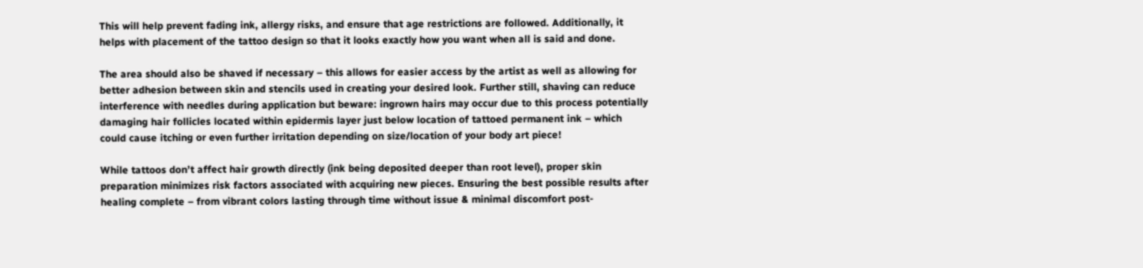This will help prevent fading ink, allergy risks, and ensure that age restrictions are followed. Additionally, it helps with placement of the tattoo design so that it looks exactly how you want when all is said and done.

The area should also be shaved if necessary – this allows for easier access by the artist as well as allowing for better adhesion between skin and stencils used in creating your desired look. Further still, shaving can reduce interference with needles during application but beware: ingrown hairs may occur due to this process potentially damaging hair follicles located within epidermis layer just below location of tattoed permanent ink – which could cause itching or even further irritation depending on size/location of your body art piece!

While tattoos don’t affect hair growth directly (ink being deposited deeper than root level), proper skin preparation minimizes risk factors associated with acquiring new pieces. Ensuring the best possible results after healing complete – from vibrant colors lasting through time without issue & minimal discomfort post-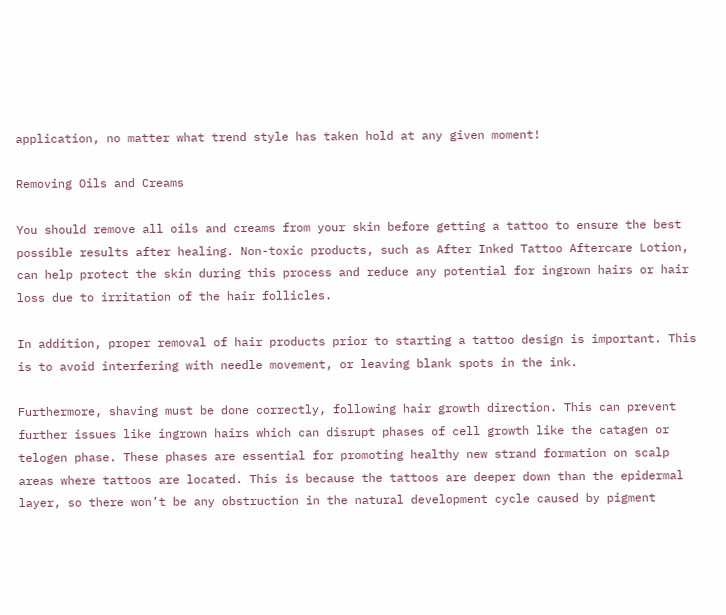application, no matter what trend style has taken hold at any given moment!

Removing Oils and Creams

You should remove all oils and creams from your skin before getting a tattoo to ensure the best possible results after healing. Non-toxic products, such as After Inked Tattoo Aftercare Lotion, can help protect the skin during this process and reduce any potential for ingrown hairs or hair loss due to irritation of the hair follicles.

In addition, proper removal of hair products prior to starting a tattoo design is important. This is to avoid interfering with needle movement, or leaving blank spots in the ink.

Furthermore, shaving must be done correctly, following hair growth direction. This can prevent further issues like ingrown hairs which can disrupt phases of cell growth like the catagen or telogen phase. These phases are essential for promoting healthy new strand formation on scalp areas where tattoos are located. This is because the tattoos are deeper down than the epidermal layer, so there won’t be any obstruction in the natural development cycle caused by pigment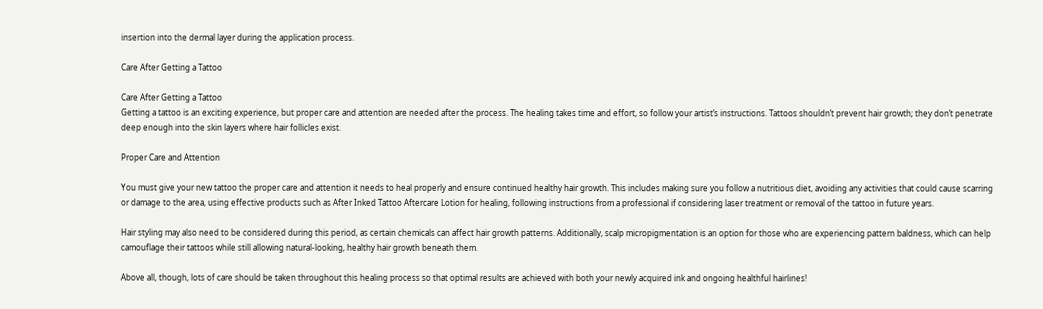insertion into the dermal layer during the application process.

Care After Getting a Tattoo

Care After Getting a Tattoo
Getting a tattoo is an exciting experience, but proper care and attention are needed after the process. The healing takes time and effort, so follow your artist’s instructions. Tattoos shouldn’t prevent hair growth; they don’t penetrate deep enough into the skin layers where hair follicles exist.

Proper Care and Attention

You must give your new tattoo the proper care and attention it needs to heal properly and ensure continued healthy hair growth. This includes making sure you follow a nutritious diet, avoiding any activities that could cause scarring or damage to the area, using effective products such as After Inked Tattoo Aftercare Lotion for healing, following instructions from a professional if considering laser treatment or removal of the tattoo in future years.

Hair styling may also need to be considered during this period, as certain chemicals can affect hair growth patterns. Additionally, scalp micropigmentation is an option for those who are experiencing pattern baldness, which can help camouflage their tattoos while still allowing natural-looking, healthy hair growth beneath them.

Above all, though, lots of care should be taken throughout this healing process so that optimal results are achieved with both your newly acquired ink and ongoing healthful hairlines!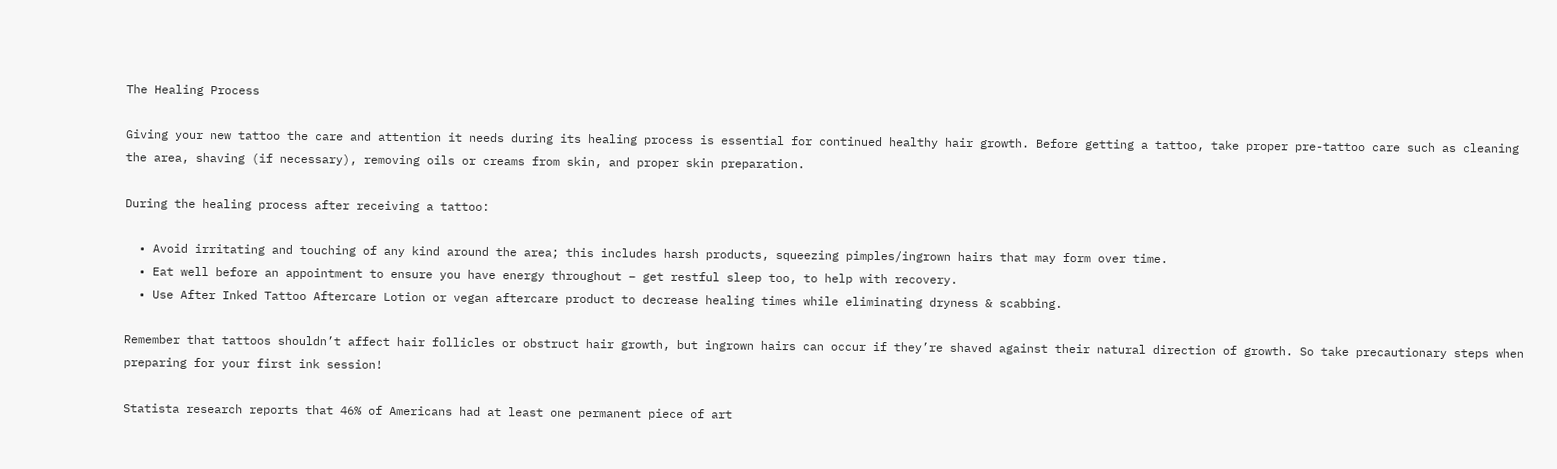The Healing Process

Giving your new tattoo the care and attention it needs during its healing process is essential for continued healthy hair growth. Before getting a tattoo, take proper pre-tattoo care such as cleaning the area, shaving (if necessary), removing oils or creams from skin, and proper skin preparation.

During the healing process after receiving a tattoo:

  • Avoid irritating and touching of any kind around the area; this includes harsh products, squeezing pimples/ingrown hairs that may form over time.
  • Eat well before an appointment to ensure you have energy throughout – get restful sleep too, to help with recovery.
  • Use After Inked Tattoo Aftercare Lotion or vegan aftercare product to decrease healing times while eliminating dryness & scabbing.

Remember that tattoos shouldn’t affect hair follicles or obstruct hair growth, but ingrown hairs can occur if they’re shaved against their natural direction of growth. So take precautionary steps when preparing for your first ink session!

Statista research reports that 46% of Americans had at least one permanent piece of art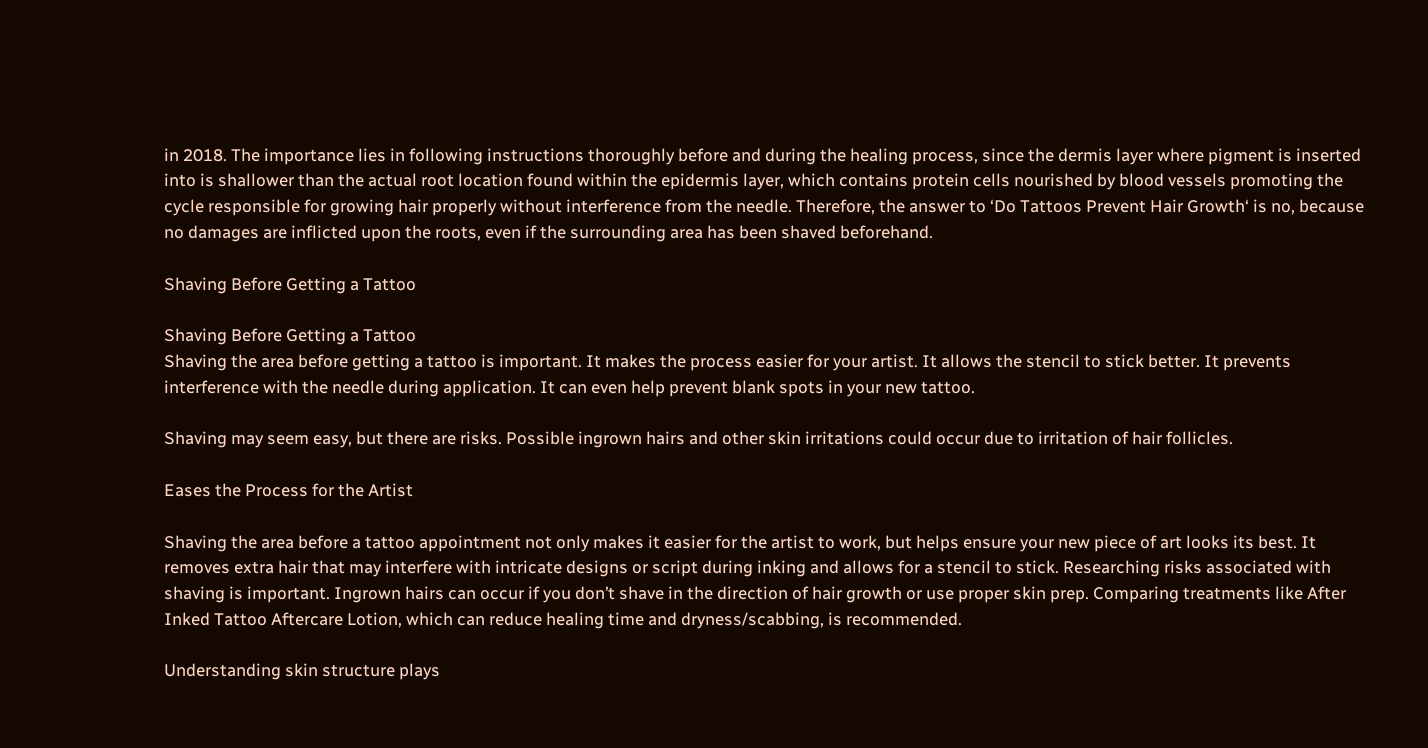in 2018. The importance lies in following instructions thoroughly before and during the healing process, since the dermis layer where pigment is inserted into is shallower than the actual root location found within the epidermis layer, which contains protein cells nourished by blood vessels promoting the cycle responsible for growing hair properly without interference from the needle. Therefore, the answer to ‘Do Tattoos Prevent Hair Growth‘ is no, because no damages are inflicted upon the roots, even if the surrounding area has been shaved beforehand.

Shaving Before Getting a Tattoo

Shaving Before Getting a Tattoo
Shaving the area before getting a tattoo is important. It makes the process easier for your artist. It allows the stencil to stick better. It prevents interference with the needle during application. It can even help prevent blank spots in your new tattoo.

Shaving may seem easy, but there are risks. Possible ingrown hairs and other skin irritations could occur due to irritation of hair follicles.

Eases the Process for the Artist

Shaving the area before a tattoo appointment not only makes it easier for the artist to work, but helps ensure your new piece of art looks its best. It removes extra hair that may interfere with intricate designs or script during inking and allows for a stencil to stick. Researching risks associated with shaving is important. Ingrown hairs can occur if you don’t shave in the direction of hair growth or use proper skin prep. Comparing treatments like After Inked Tattoo Aftercare Lotion, which can reduce healing time and dryness/scabbing, is recommended.

Understanding skin structure plays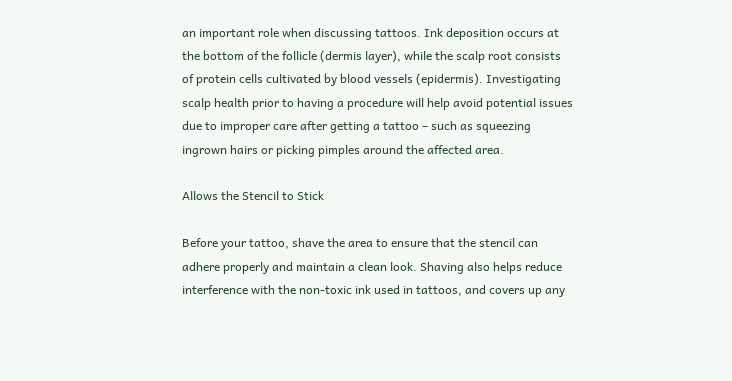an important role when discussing tattoos. Ink deposition occurs at the bottom of the follicle (dermis layer), while the scalp root consists of protein cells cultivated by blood vessels (epidermis). Investigating scalp health prior to having a procedure will help avoid potential issues due to improper care after getting a tattoo – such as squeezing ingrown hairs or picking pimples around the affected area.

Allows the Stencil to Stick

Before your tattoo, shave the area to ensure that the stencil can adhere properly and maintain a clean look. Shaving also helps reduce interference with the non-toxic ink used in tattoos, and covers up any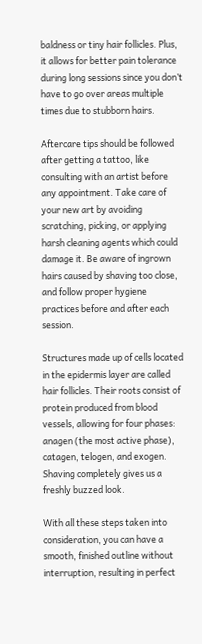baldness or tiny hair follicles. Plus, it allows for better pain tolerance during long sessions since you don’t have to go over areas multiple times due to stubborn hairs.

Aftercare tips should be followed after getting a tattoo, like consulting with an artist before any appointment. Take care of your new art by avoiding scratching, picking, or applying harsh cleaning agents which could damage it. Be aware of ingrown hairs caused by shaving too close, and follow proper hygiene practices before and after each session.

Structures made up of cells located in the epidermis layer are called hair follicles. Their roots consist of protein produced from blood vessels, allowing for four phases: anagen (the most active phase), catagen, telogen, and exogen. Shaving completely gives us a freshly buzzed look.

With all these steps taken into consideration, you can have a smooth, finished outline without interruption, resulting in perfect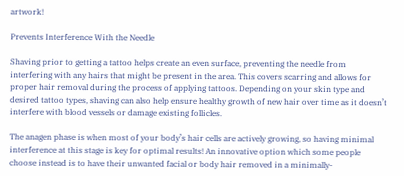artwork!

Prevents Interference With the Needle

Shaving prior to getting a tattoo helps create an even surface, preventing the needle from interfering with any hairs that might be present in the area. This covers scarring and allows for proper hair removal during the process of applying tattoos. Depending on your skin type and desired tattoo types, shaving can also help ensure healthy growth of new hair over time as it doesn’t interfere with blood vessels or damage existing follicles.

The anagen phase is when most of your body’s hair cells are actively growing, so having minimal interference at this stage is key for optimal results! An innovative option which some people choose instead is to have their unwanted facial or body hair removed in a minimally-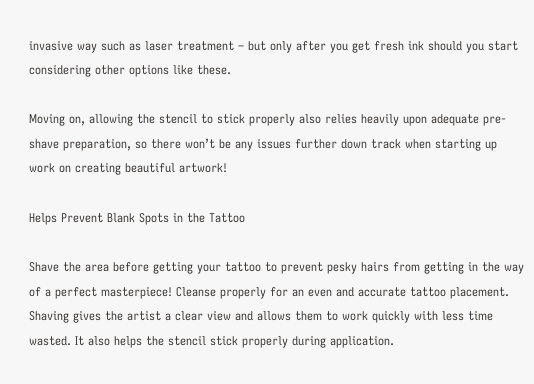invasive way such as laser treatment – but only after you get fresh ink should you start considering other options like these.

Moving on, allowing the stencil to stick properly also relies heavily upon adequate pre-shave preparation, so there won’t be any issues further down track when starting up work on creating beautiful artwork!

Helps Prevent Blank Spots in the Tattoo

Shave the area before getting your tattoo to prevent pesky hairs from getting in the way of a perfect masterpiece! Cleanse properly for an even and accurate tattoo placement. Shaving gives the artist a clear view and allows them to work quickly with less time wasted. It also helps the stencil stick properly during application.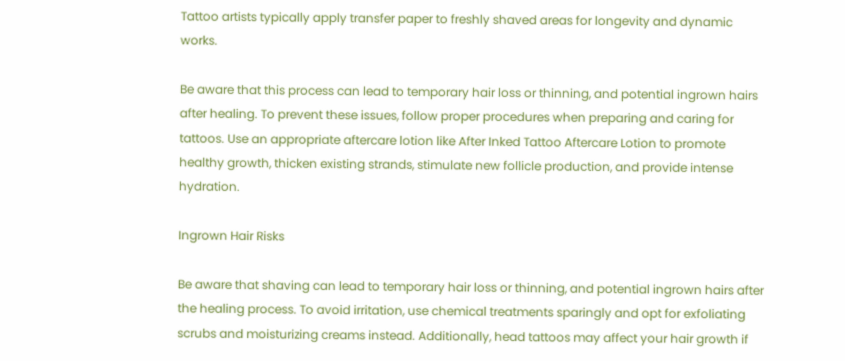Tattoo artists typically apply transfer paper to freshly shaved areas for longevity and dynamic works.

Be aware that this process can lead to temporary hair loss or thinning, and potential ingrown hairs after healing. To prevent these issues, follow proper procedures when preparing and caring for tattoos. Use an appropriate aftercare lotion like After Inked Tattoo Aftercare Lotion to promote healthy growth, thicken existing strands, stimulate new follicle production, and provide intense hydration.

Ingrown Hair Risks

Be aware that shaving can lead to temporary hair loss or thinning, and potential ingrown hairs after the healing process. To avoid irritation, use chemical treatments sparingly and opt for exfoliating scrubs and moisturizing creams instead. Additionally, head tattoos may affect your hair growth if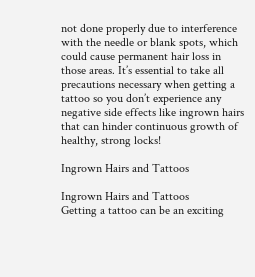not done properly due to interference with the needle or blank spots, which could cause permanent hair loss in those areas. It’s essential to take all precautions necessary when getting a tattoo so you don’t experience any negative side effects like ingrown hairs that can hinder continuous growth of healthy, strong locks!

Ingrown Hairs and Tattoos

Ingrown Hairs and Tattoos
Getting a tattoo can be an exciting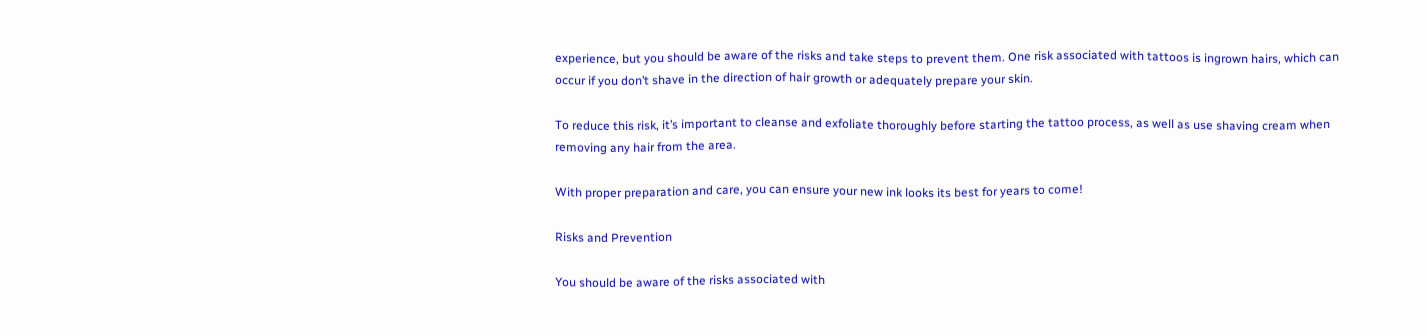experience, but you should be aware of the risks and take steps to prevent them. One risk associated with tattoos is ingrown hairs, which can occur if you don’t shave in the direction of hair growth or adequately prepare your skin.

To reduce this risk, it’s important to cleanse and exfoliate thoroughly before starting the tattoo process, as well as use shaving cream when removing any hair from the area.

With proper preparation and care, you can ensure your new ink looks its best for years to come!

Risks and Prevention

You should be aware of the risks associated with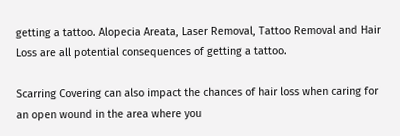getting a tattoo. Alopecia Areata, Laser Removal, Tattoo Removal and Hair Loss are all potential consequences of getting a tattoo.

Scarring Covering can also impact the chances of hair loss when caring for an open wound in the area where you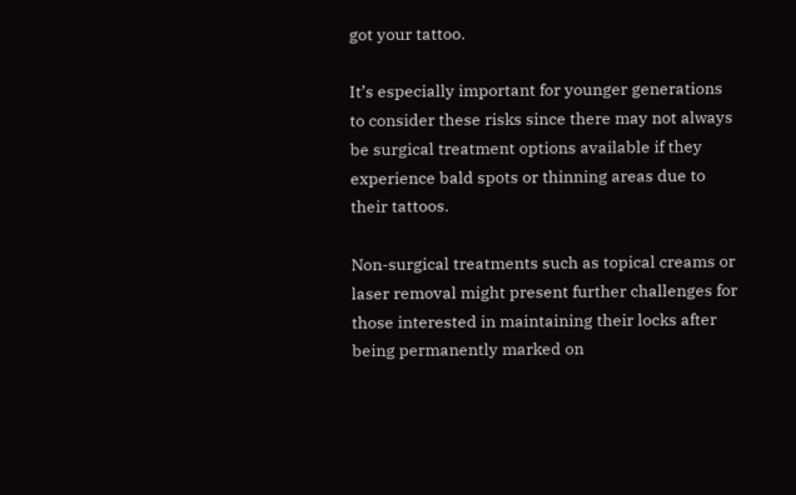got your tattoo.

It’s especially important for younger generations to consider these risks since there may not always be surgical treatment options available if they experience bald spots or thinning areas due to their tattoos.

Non-surgical treatments such as topical creams or laser removal might present further challenges for those interested in maintaining their locks after being permanently marked on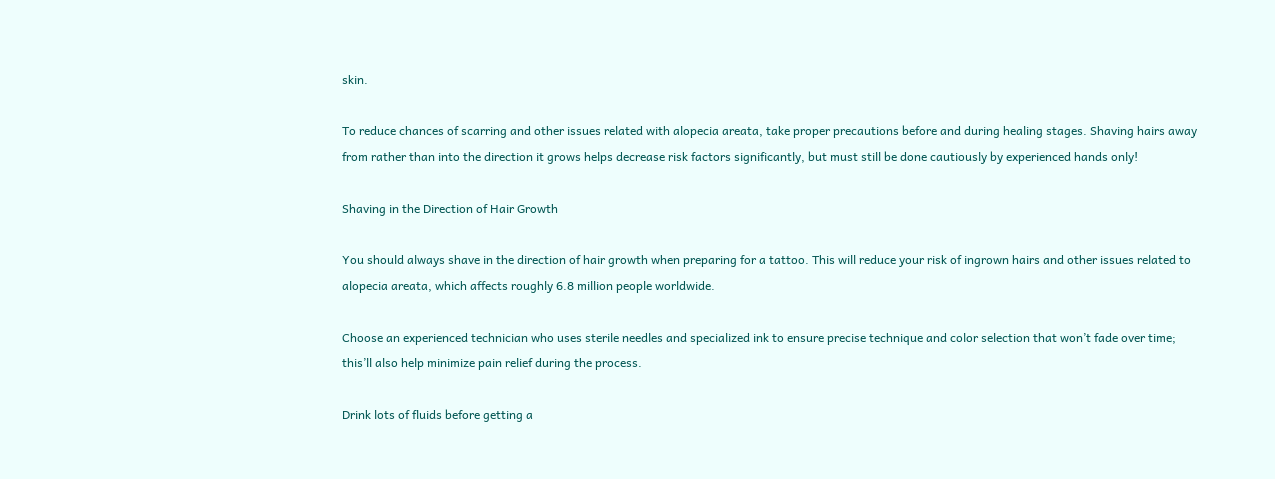skin.

To reduce chances of scarring and other issues related with alopecia areata, take proper precautions before and during healing stages. Shaving hairs away from rather than into the direction it grows helps decrease risk factors significantly, but must still be done cautiously by experienced hands only!

Shaving in the Direction of Hair Growth

You should always shave in the direction of hair growth when preparing for a tattoo. This will reduce your risk of ingrown hairs and other issues related to alopecia areata, which affects roughly 6.8 million people worldwide.

Choose an experienced technician who uses sterile needles and specialized ink to ensure precise technique and color selection that won’t fade over time; this’ll also help minimize pain relief during the process.

Drink lots of fluids before getting a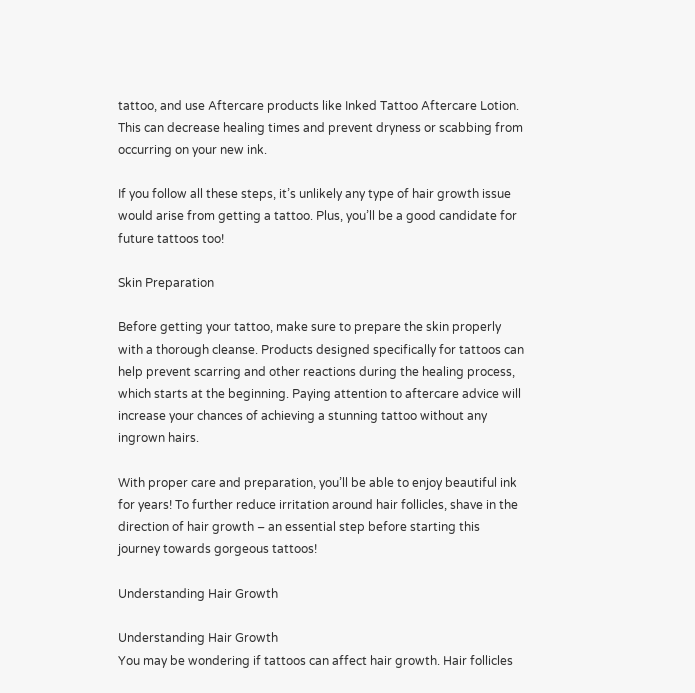tattoo, and use Aftercare products like Inked Tattoo Aftercare Lotion. This can decrease healing times and prevent dryness or scabbing from occurring on your new ink.

If you follow all these steps, it’s unlikely any type of hair growth issue would arise from getting a tattoo. Plus, you’ll be a good candidate for future tattoos too!

Skin Preparation

Before getting your tattoo, make sure to prepare the skin properly with a thorough cleanse. Products designed specifically for tattoos can help prevent scarring and other reactions during the healing process, which starts at the beginning. Paying attention to aftercare advice will increase your chances of achieving a stunning tattoo without any ingrown hairs.

With proper care and preparation, you’ll be able to enjoy beautiful ink for years! To further reduce irritation around hair follicles, shave in the direction of hair growth – an essential step before starting this journey towards gorgeous tattoos!

Understanding Hair Growth

Understanding Hair Growth
You may be wondering if tattoos can affect hair growth. Hair follicles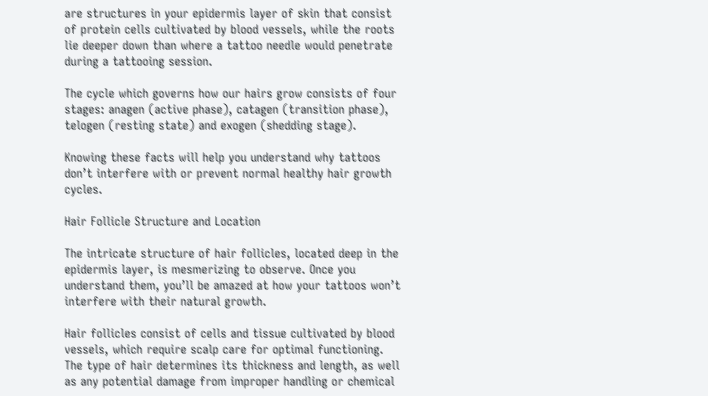are structures in your epidermis layer of skin that consist of protein cells cultivated by blood vessels, while the roots lie deeper down than where a tattoo needle would penetrate during a tattooing session.

The cycle which governs how our hairs grow consists of four stages: anagen (active phase), catagen (transition phase), telogen (resting state) and exogen (shedding stage).

Knowing these facts will help you understand why tattoos don’t interfere with or prevent normal healthy hair growth cycles.

Hair Follicle Structure and Location

The intricate structure of hair follicles, located deep in the epidermis layer, is mesmerizing to observe. Once you understand them, you’ll be amazed at how your tattoos won’t interfere with their natural growth.

Hair follicles consist of cells and tissue cultivated by blood vessels, which require scalp care for optimal functioning. The type of hair determines its thickness and length, as well as any potential damage from improper handling or chemical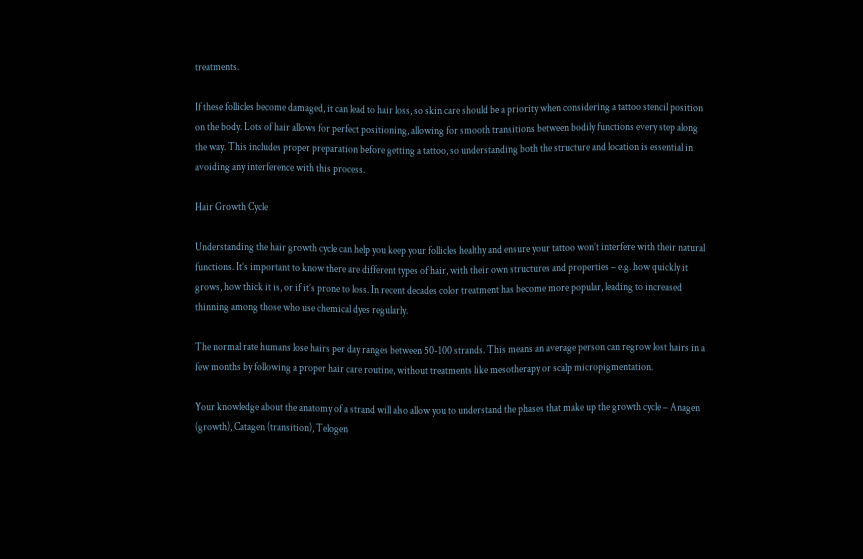treatments.

If these follicles become damaged, it can lead to hair loss, so skin care should be a priority when considering a tattoo stencil position on the body. Lots of hair allows for perfect positioning, allowing for smooth transitions between bodily functions every step along the way. This includes proper preparation before getting a tattoo, so understanding both the structure and location is essential in avoiding any interference with this process.

Hair Growth Cycle

Understanding the hair growth cycle can help you keep your follicles healthy and ensure your tattoo won’t interfere with their natural functions. It’s important to know there are different types of hair, with their own structures and properties – e.g. how quickly it grows, how thick it is, or if it’s prone to loss. In recent decades color treatment has become more popular, leading to increased thinning among those who use chemical dyes regularly.

The normal rate humans lose hairs per day ranges between 50-100 strands. This means an average person can regrow lost hairs in a few months by following a proper hair care routine, without treatments like mesotherapy or scalp micropigmentation.

Your knowledge about the anatomy of a strand will also allow you to understand the phases that make up the growth cycle – Anagen (growth), Catagen (transition), Telogen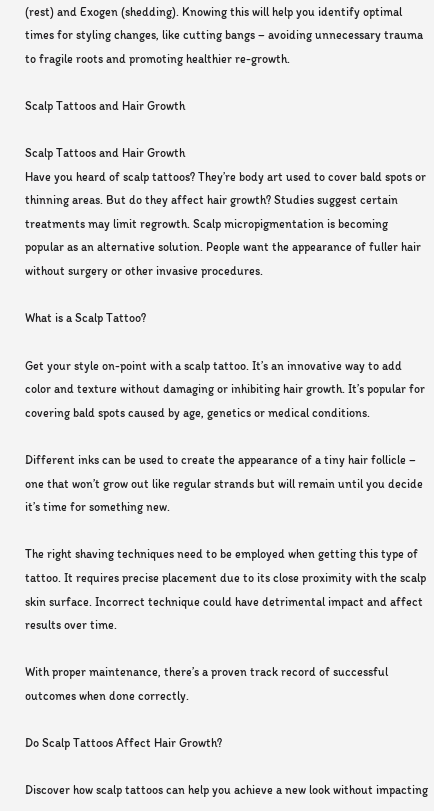(rest) and Exogen (shedding). Knowing this will help you identify optimal times for styling changes, like cutting bangs – avoiding unnecessary trauma to fragile roots and promoting healthier re-growth.

Scalp Tattoos and Hair Growth

Scalp Tattoos and Hair Growth
Have you heard of scalp tattoos? They’re body art used to cover bald spots or thinning areas. But do they affect hair growth? Studies suggest certain treatments may limit regrowth. Scalp micropigmentation is becoming popular as an alternative solution. People want the appearance of fuller hair without surgery or other invasive procedures.

What is a Scalp Tattoo?

Get your style on-point with a scalp tattoo. It’s an innovative way to add color and texture without damaging or inhibiting hair growth. It’s popular for covering bald spots caused by age, genetics or medical conditions.

Different inks can be used to create the appearance of a tiny hair follicle – one that won’t grow out like regular strands but will remain until you decide it’s time for something new.

The right shaving techniques need to be employed when getting this type of tattoo. It requires precise placement due to its close proximity with the scalp skin surface. Incorrect technique could have detrimental impact and affect results over time.

With proper maintenance, there’s a proven track record of successful outcomes when done correctly.

Do Scalp Tattoos Affect Hair Growth?

Discover how scalp tattoos can help you achieve a new look without impacting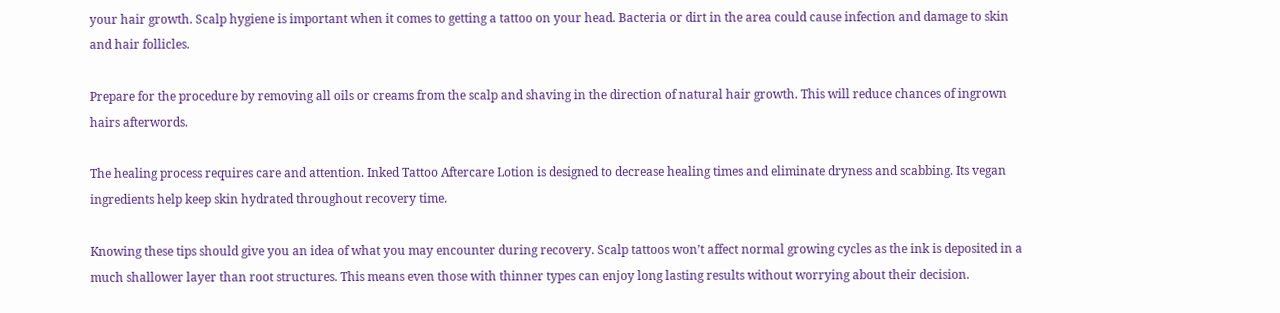your hair growth. Scalp hygiene is important when it comes to getting a tattoo on your head. Bacteria or dirt in the area could cause infection and damage to skin and hair follicles.

Prepare for the procedure by removing all oils or creams from the scalp and shaving in the direction of natural hair growth. This will reduce chances of ingrown hairs afterwords.

The healing process requires care and attention. Inked Tattoo Aftercare Lotion is designed to decrease healing times and eliminate dryness and scabbing. Its vegan ingredients help keep skin hydrated throughout recovery time.

Knowing these tips should give you an idea of what you may encounter during recovery. Scalp tattoos won’t affect normal growing cycles as the ink is deposited in a much shallower layer than root structures. This means even those with thinner types can enjoy long lasting results without worrying about their decision.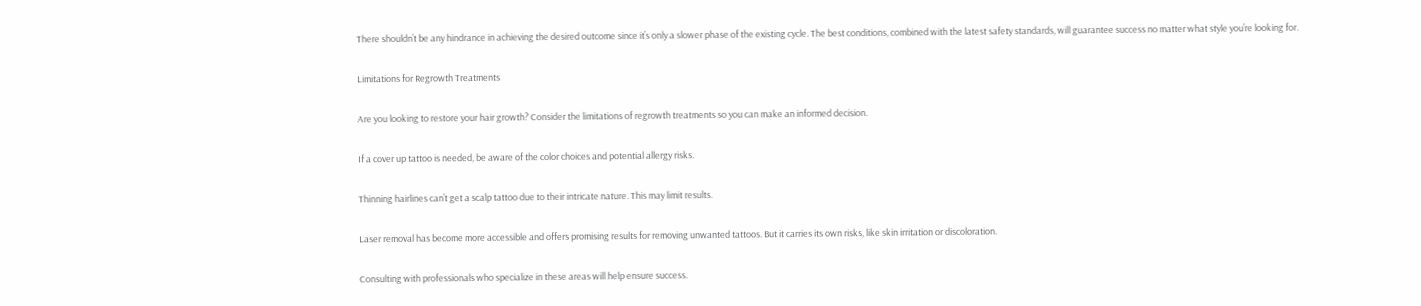There shouldn’t be any hindrance in achieving the desired outcome since it’s only a slower phase of the existing cycle. The best conditions, combined with the latest safety standards, will guarantee success no matter what style you’re looking for.

Limitations for Regrowth Treatments

Are you looking to restore your hair growth? Consider the limitations of regrowth treatments so you can make an informed decision.

If a cover up tattoo is needed, be aware of the color choices and potential allergy risks.

Thinning hairlines can’t get a scalp tattoo due to their intricate nature. This may limit results.

Laser removal has become more accessible and offers promising results for removing unwanted tattoos. But it carries its own risks, like skin irritation or discoloration.

Consulting with professionals who specialize in these areas will help ensure success.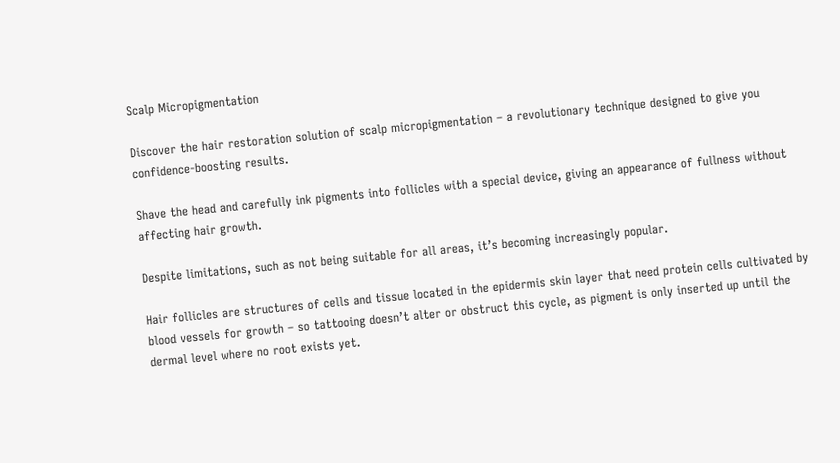Scalp Micropigmentation

Discover the hair restoration solution of scalp micropigmentation – a revolutionary technique designed to give you confidence-boosting results.

Shave the head and carefully ink pigments into follicles with a special device, giving an appearance of fullness without affecting hair growth.

Despite limitations, such as not being suitable for all areas, it’s becoming increasingly popular.

Hair follicles are structures of cells and tissue located in the epidermis skin layer that need protein cells cultivated by blood vessels for growth – so tattooing doesn’t alter or obstruct this cycle, as pigment is only inserted up until the dermal level where no root exists yet.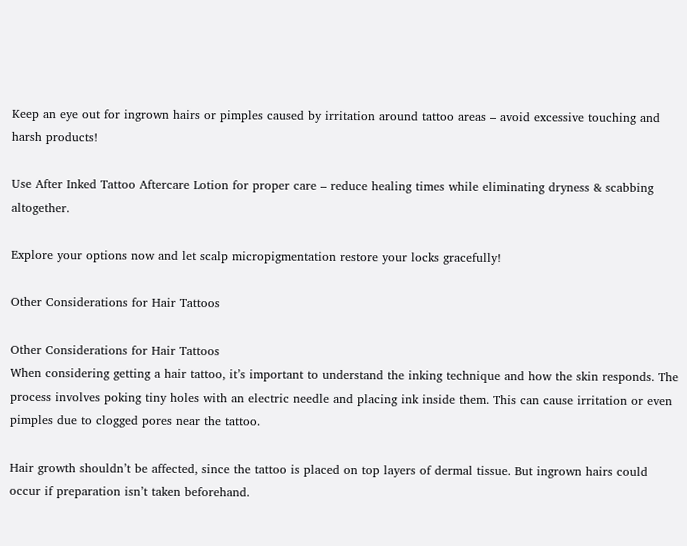Keep an eye out for ingrown hairs or pimples caused by irritation around tattoo areas – avoid excessive touching and harsh products!

Use After Inked Tattoo Aftercare Lotion for proper care – reduce healing times while eliminating dryness & scabbing altogether.

Explore your options now and let scalp micropigmentation restore your locks gracefully!

Other Considerations for Hair Tattoos

Other Considerations for Hair Tattoos
When considering getting a hair tattoo, it’s important to understand the inking technique and how the skin responds. The process involves poking tiny holes with an electric needle and placing ink inside them. This can cause irritation or even pimples due to clogged pores near the tattoo.

Hair growth shouldn’t be affected, since the tattoo is placed on top layers of dermal tissue. But ingrown hairs could occur if preparation isn’t taken beforehand.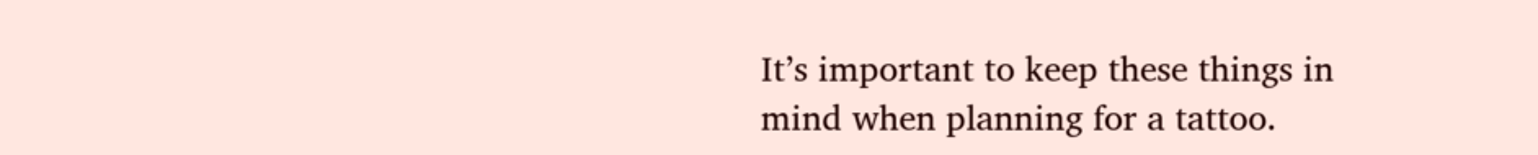It’s important to keep these things in mind when planning for a tattoo.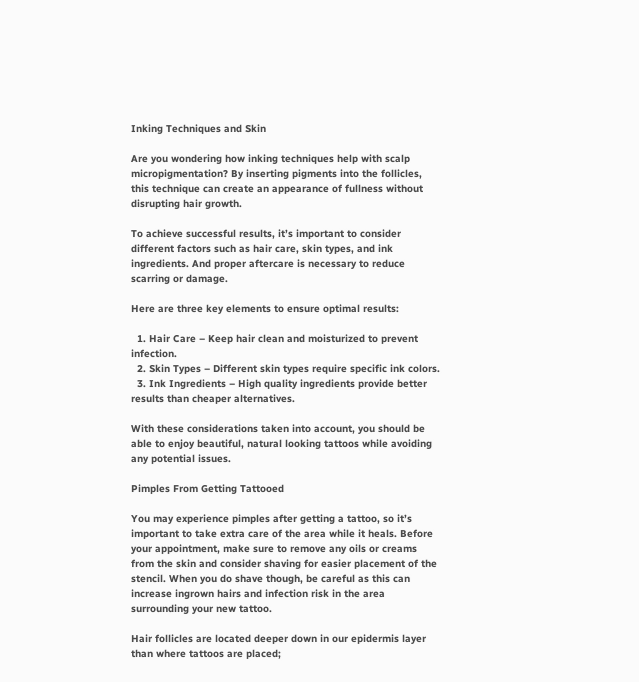Inking Techniques and Skin

Are you wondering how inking techniques help with scalp micropigmentation? By inserting pigments into the follicles, this technique can create an appearance of fullness without disrupting hair growth.

To achieve successful results, it’s important to consider different factors such as hair care, skin types, and ink ingredients. And proper aftercare is necessary to reduce scarring or damage.

Here are three key elements to ensure optimal results:

  1. Hair Care – Keep hair clean and moisturized to prevent infection.
  2. Skin Types – Different skin types require specific ink colors.
  3. Ink Ingredients – High quality ingredients provide better results than cheaper alternatives.

With these considerations taken into account, you should be able to enjoy beautiful, natural looking tattoos while avoiding any potential issues.

Pimples From Getting Tattooed

You may experience pimples after getting a tattoo, so it’s important to take extra care of the area while it heals. Before your appointment, make sure to remove any oils or creams from the skin and consider shaving for easier placement of the stencil. When you do shave though, be careful as this can increase ingrown hairs and infection risk in the area surrounding your new tattoo.

Hair follicles are located deeper down in our epidermis layer than where tattoos are placed;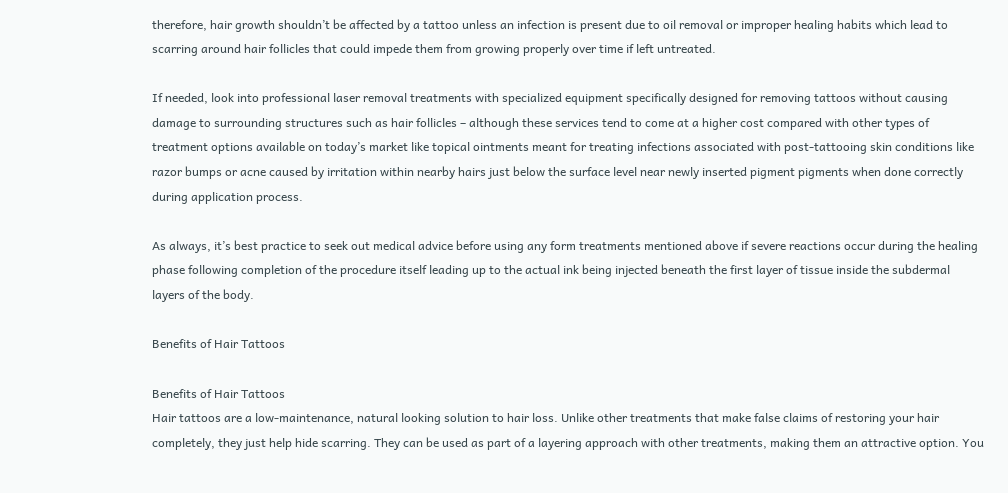therefore, hair growth shouldn’t be affected by a tattoo unless an infection is present due to oil removal or improper healing habits which lead to scarring around hair follicles that could impede them from growing properly over time if left untreated.

If needed, look into professional laser removal treatments with specialized equipment specifically designed for removing tattoos without causing damage to surrounding structures such as hair follicles – although these services tend to come at a higher cost compared with other types of treatment options available on today’s market like topical ointments meant for treating infections associated with post-tattooing skin conditions like razor bumps or acne caused by irritation within nearby hairs just below the surface level near newly inserted pigment pigments when done correctly during application process.

As always, it’s best practice to seek out medical advice before using any form treatments mentioned above if severe reactions occur during the healing phase following completion of the procedure itself leading up to the actual ink being injected beneath the first layer of tissue inside the subdermal layers of the body.

Benefits of Hair Tattoos

Benefits of Hair Tattoos
Hair tattoos are a low-maintenance, natural looking solution to hair loss. Unlike other treatments that make false claims of restoring your hair completely, they just help hide scarring. They can be used as part of a layering approach with other treatments, making them an attractive option. You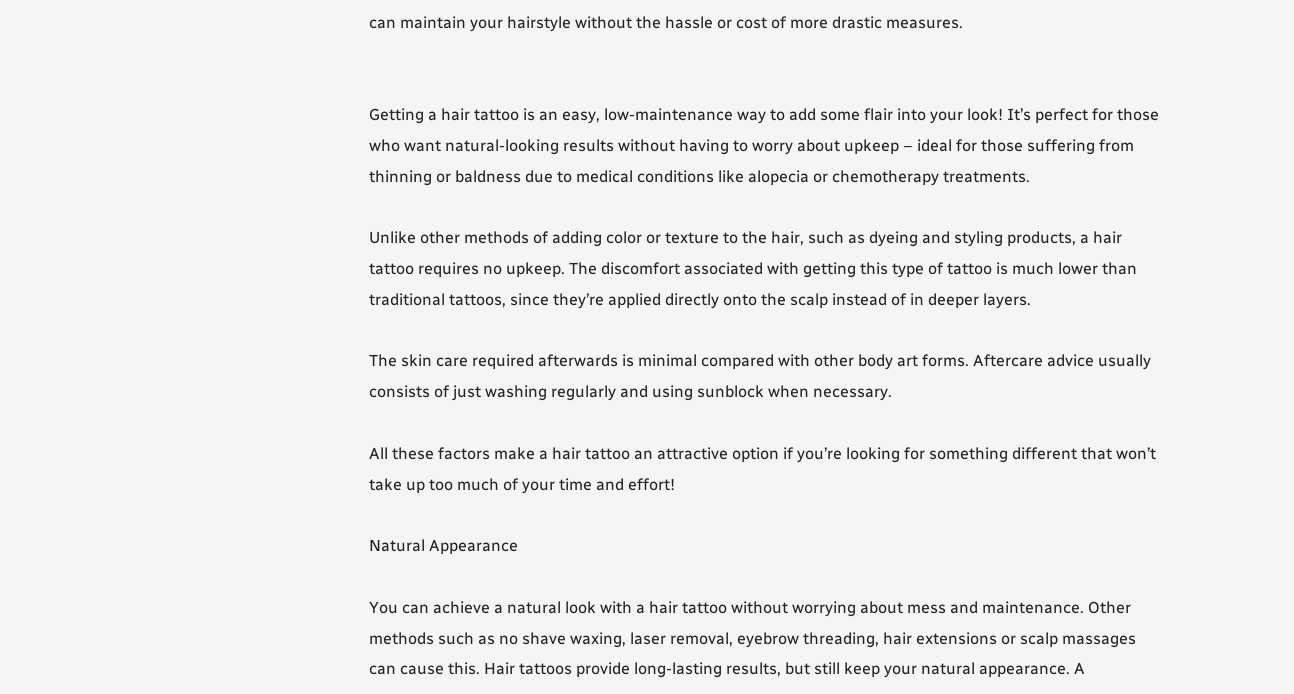can maintain your hairstyle without the hassle or cost of more drastic measures.


Getting a hair tattoo is an easy, low-maintenance way to add some flair into your look! It’s perfect for those who want natural-looking results without having to worry about upkeep – ideal for those suffering from thinning or baldness due to medical conditions like alopecia or chemotherapy treatments.

Unlike other methods of adding color or texture to the hair, such as dyeing and styling products, a hair tattoo requires no upkeep. The discomfort associated with getting this type of tattoo is much lower than traditional tattoos, since they’re applied directly onto the scalp instead of in deeper layers.

The skin care required afterwards is minimal compared with other body art forms. Aftercare advice usually consists of just washing regularly and using sunblock when necessary.

All these factors make a hair tattoo an attractive option if you’re looking for something different that won’t take up too much of your time and effort!

Natural Appearance

You can achieve a natural look with a hair tattoo without worrying about mess and maintenance. Other methods such as no shave waxing, laser removal, eyebrow threading, hair extensions or scalp massages can cause this. Hair tattoos provide long-lasting results, but still keep your natural appearance. A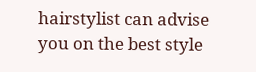hairstylist can advise you on the best style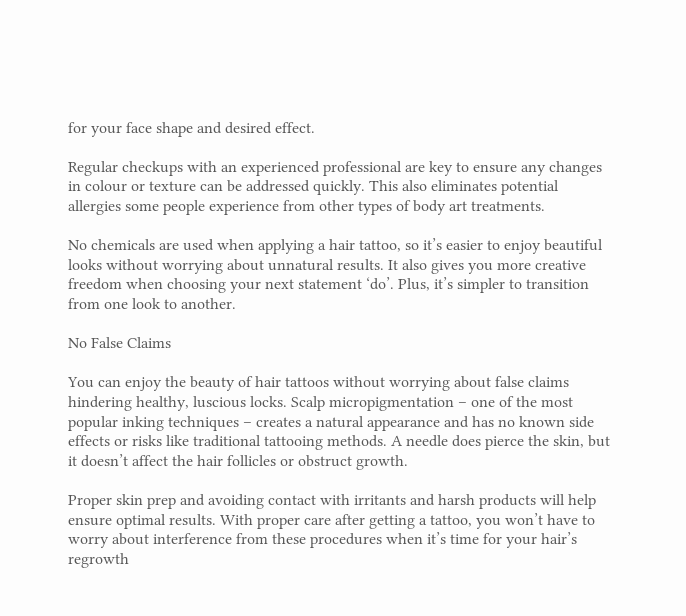for your face shape and desired effect.

Regular checkups with an experienced professional are key to ensure any changes in colour or texture can be addressed quickly. This also eliminates potential allergies some people experience from other types of body art treatments.

No chemicals are used when applying a hair tattoo, so it’s easier to enjoy beautiful looks without worrying about unnatural results. It also gives you more creative freedom when choosing your next statement ‘do’. Plus, it’s simpler to transition from one look to another.

No False Claims

You can enjoy the beauty of hair tattoos without worrying about false claims hindering healthy, luscious locks. Scalp micropigmentation – one of the most popular inking techniques – creates a natural appearance and has no known side effects or risks like traditional tattooing methods. A needle does pierce the skin, but it doesn’t affect the hair follicles or obstruct growth.

Proper skin prep and avoiding contact with irritants and harsh products will help ensure optimal results. With proper care after getting a tattoo, you won’t have to worry about interference from these procedures when it’s time for your hair’s regrowth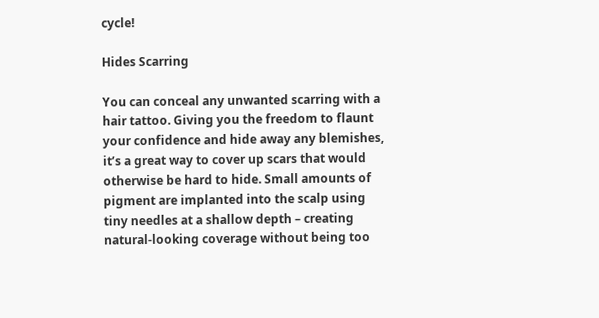cycle!

Hides Scarring

You can conceal any unwanted scarring with a hair tattoo. Giving you the freedom to flaunt your confidence and hide away any blemishes, it’s a great way to cover up scars that would otherwise be hard to hide. Small amounts of pigment are implanted into the scalp using tiny needles at a shallow depth – creating natural-looking coverage without being too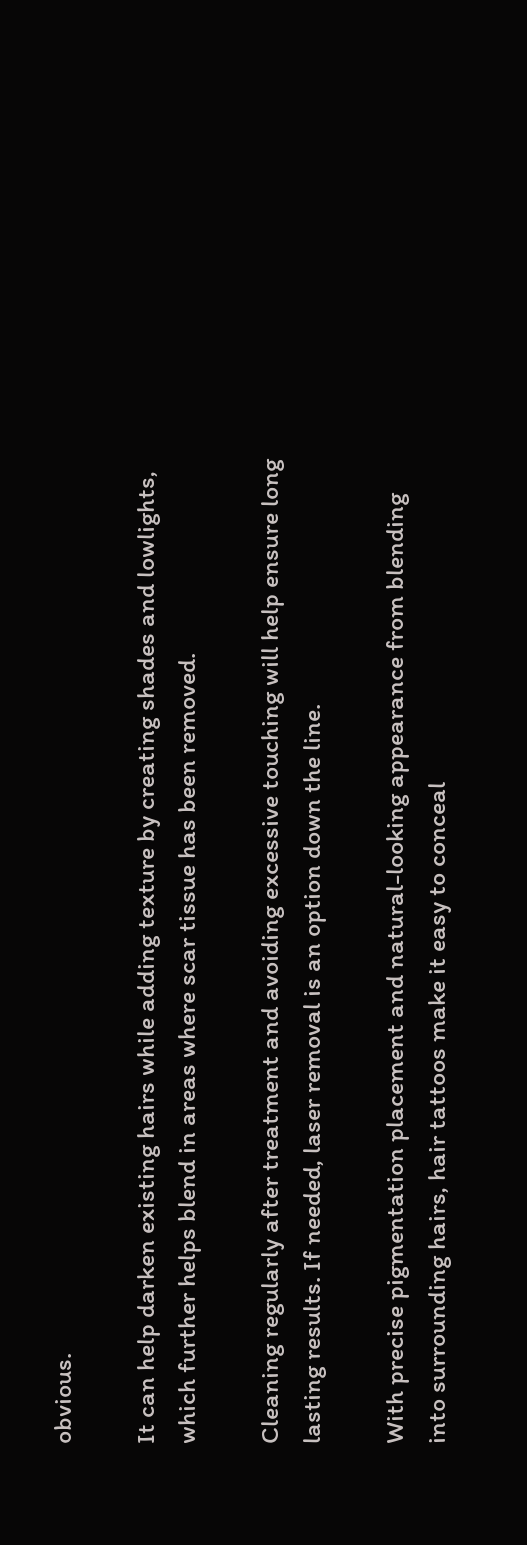obvious.

It can help darken existing hairs while adding texture by creating shades and lowlights, which further helps blend in areas where scar tissue has been removed.

Cleaning regularly after treatment and avoiding excessive touching will help ensure long lasting results. If needed, laser removal is an option down the line.

With precise pigmentation placement and natural-looking appearance from blending into surrounding hairs, hair tattoos make it easy to conceal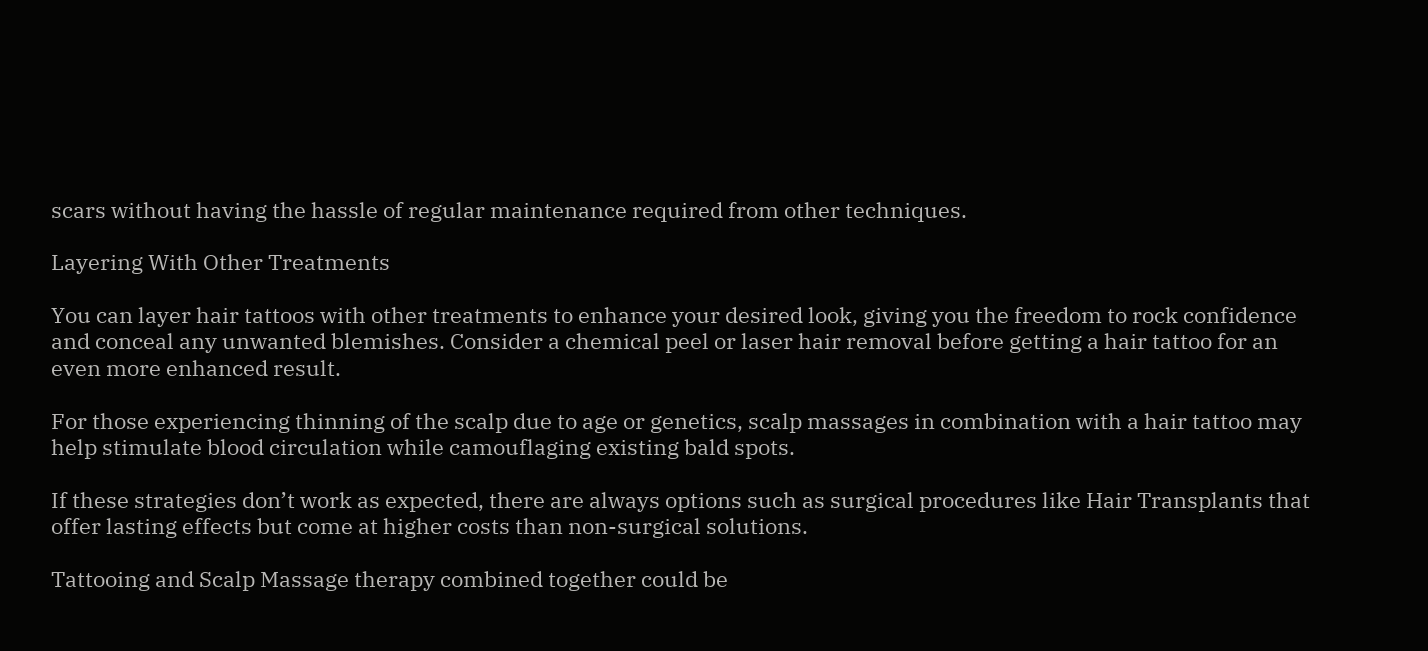scars without having the hassle of regular maintenance required from other techniques.

Layering With Other Treatments

You can layer hair tattoos with other treatments to enhance your desired look, giving you the freedom to rock confidence and conceal any unwanted blemishes. Consider a chemical peel or laser hair removal before getting a hair tattoo for an even more enhanced result.

For those experiencing thinning of the scalp due to age or genetics, scalp massages in combination with a hair tattoo may help stimulate blood circulation while camouflaging existing bald spots.

If these strategies don’t work as expected, there are always options such as surgical procedures like Hair Transplants that offer lasting effects but come at higher costs than non-surgical solutions.

Tattooing and Scalp Massage therapy combined together could be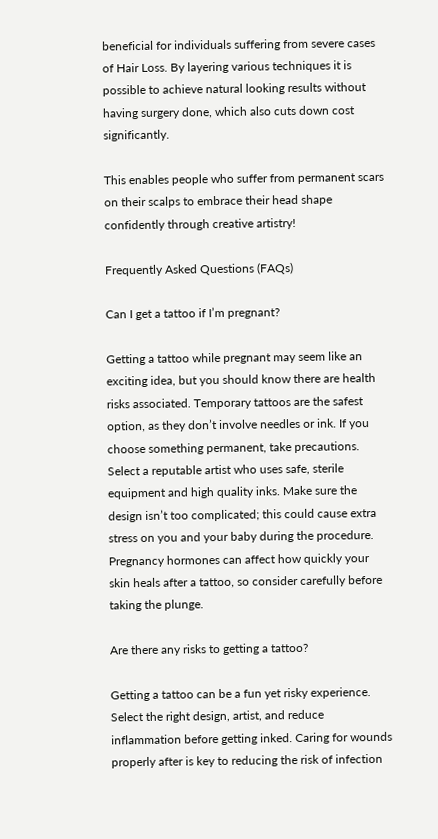beneficial for individuals suffering from severe cases of Hair Loss. By layering various techniques it is possible to achieve natural looking results without having surgery done, which also cuts down cost significantly.

This enables people who suffer from permanent scars on their scalps to embrace their head shape confidently through creative artistry!

Frequently Asked Questions (FAQs)

Can I get a tattoo if I’m pregnant?

Getting a tattoo while pregnant may seem like an exciting idea, but you should know there are health risks associated. Temporary tattoos are the safest option, as they don’t involve needles or ink. If you choose something permanent, take precautions. Select a reputable artist who uses safe, sterile equipment and high quality inks. Make sure the design isn’t too complicated; this could cause extra stress on you and your baby during the procedure. Pregnancy hormones can affect how quickly your skin heals after a tattoo, so consider carefully before taking the plunge.

Are there any risks to getting a tattoo?

Getting a tattoo can be a fun yet risky experience. Select the right design, artist, and reduce inflammation before getting inked. Caring for wounds properly after is key to reducing the risk of infection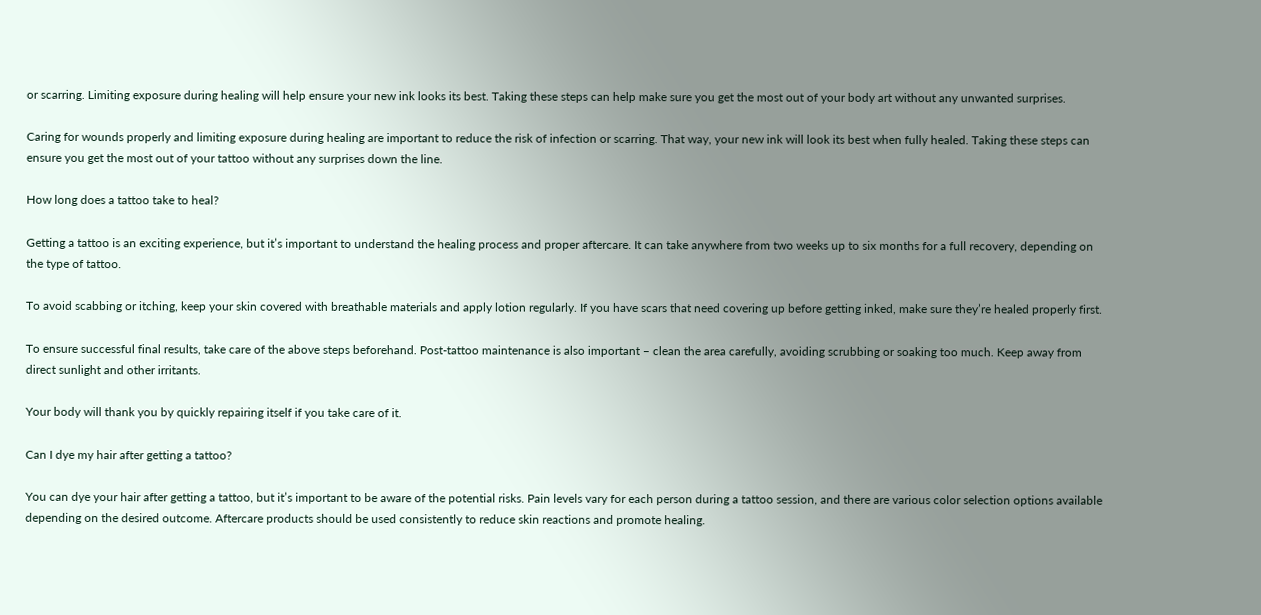or scarring. Limiting exposure during healing will help ensure your new ink looks its best. Taking these steps can help make sure you get the most out of your body art without any unwanted surprises.

Caring for wounds properly and limiting exposure during healing are important to reduce the risk of infection or scarring. That way, your new ink will look its best when fully healed. Taking these steps can ensure you get the most out of your tattoo without any surprises down the line.

How long does a tattoo take to heal?

Getting a tattoo is an exciting experience, but it’s important to understand the healing process and proper aftercare. It can take anywhere from two weeks up to six months for a full recovery, depending on the type of tattoo.

To avoid scabbing or itching, keep your skin covered with breathable materials and apply lotion regularly. If you have scars that need covering up before getting inked, make sure they’re healed properly first.

To ensure successful final results, take care of the above steps beforehand. Post-tattoo maintenance is also important – clean the area carefully, avoiding scrubbing or soaking too much. Keep away from direct sunlight and other irritants.

Your body will thank you by quickly repairing itself if you take care of it.

Can I dye my hair after getting a tattoo?

You can dye your hair after getting a tattoo, but it’s important to be aware of the potential risks. Pain levels vary for each person during a tattoo session, and there are various color selection options available depending on the desired outcome. Aftercare products should be used consistently to reduce skin reactions and promote healing.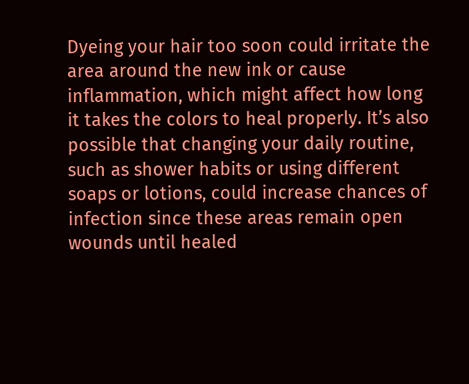Dyeing your hair too soon could irritate the area around the new ink or cause inflammation, which might affect how long it takes the colors to heal properly. It’s also possible that changing your daily routine, such as shower habits or using different soaps or lotions, could increase chances of infection since these areas remain open wounds until healed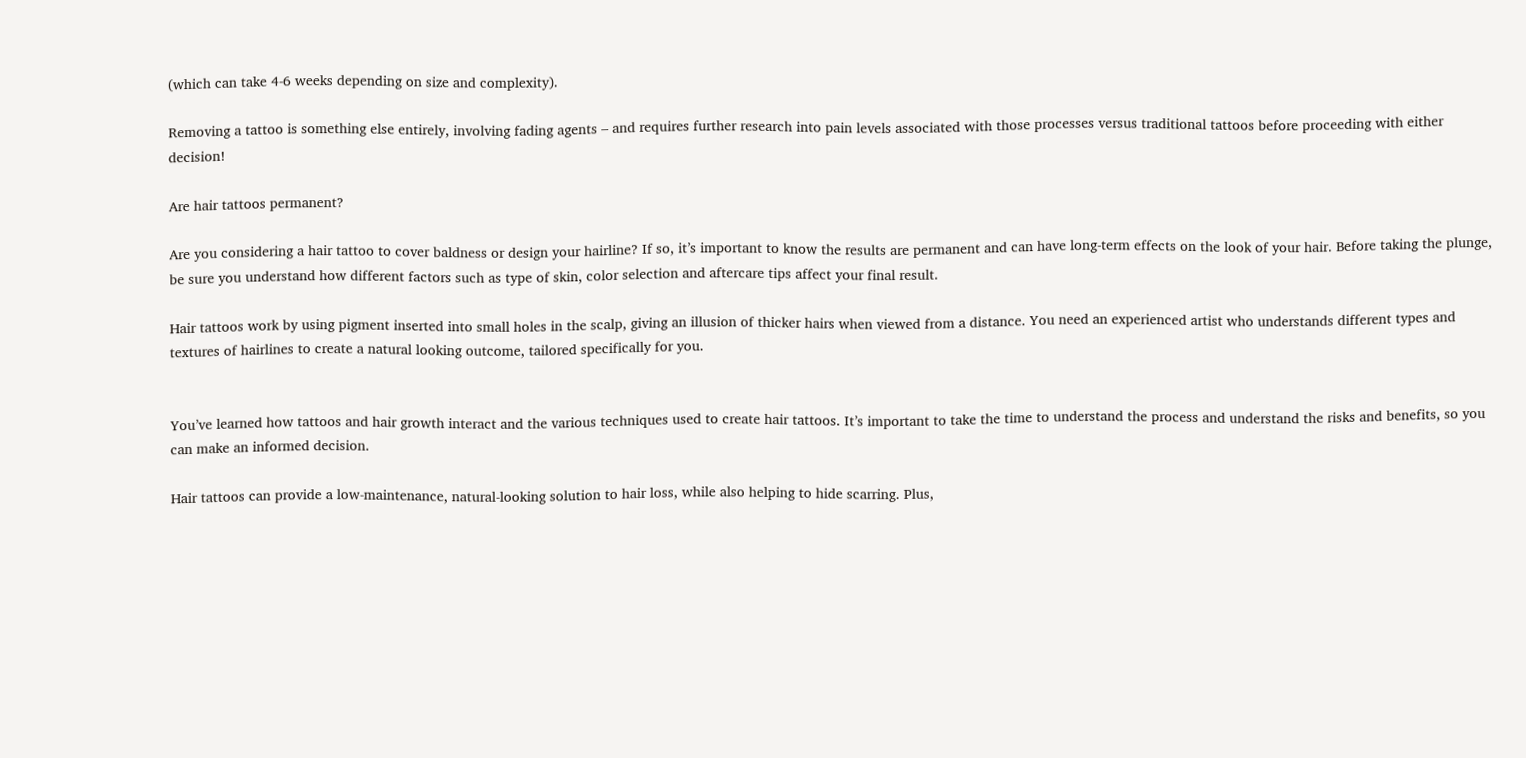(which can take 4-6 weeks depending on size and complexity).

Removing a tattoo is something else entirely, involving fading agents – and requires further research into pain levels associated with those processes versus traditional tattoos before proceeding with either decision!

Are hair tattoos permanent?

Are you considering a hair tattoo to cover baldness or design your hairline? If so, it’s important to know the results are permanent and can have long-term effects on the look of your hair. Before taking the plunge, be sure you understand how different factors such as type of skin, color selection and aftercare tips affect your final result.

Hair tattoos work by using pigment inserted into small holes in the scalp, giving an illusion of thicker hairs when viewed from a distance. You need an experienced artist who understands different types and textures of hairlines to create a natural looking outcome, tailored specifically for you.


You’ve learned how tattoos and hair growth interact and the various techniques used to create hair tattoos. It’s important to take the time to understand the process and understand the risks and benefits, so you can make an informed decision.

Hair tattoos can provide a low-maintenance, natural-looking solution to hair loss, while also helping to hide scarring. Plus,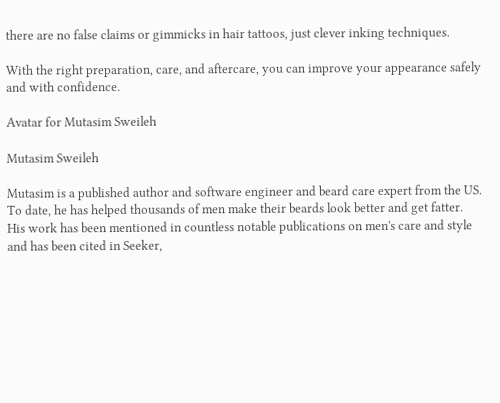there are no false claims or gimmicks in hair tattoos, just clever inking techniques.

With the right preparation, care, and aftercare, you can improve your appearance safely and with confidence.

Avatar for Mutasim Sweileh

Mutasim Sweileh

Mutasim is a published author and software engineer and beard care expert from the US. To date, he has helped thousands of men make their beards look better and get fatter. His work has been mentioned in countless notable publications on men's care and style and has been cited in Seeker,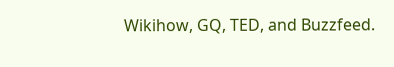Wikihow, GQ, TED, and Buzzfeed.